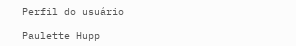Perfil do usuário

Paulette Hupp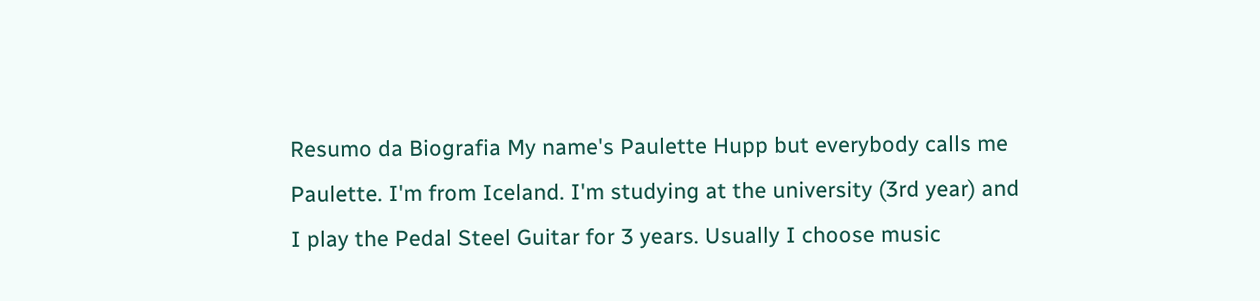Resumo da Biografia My name's Paulette Hupp but everybody calls me Paulette. I'm from Iceland. I'm studying at the university (3rd year) and I play the Pedal Steel Guitar for 3 years. Usually I choose music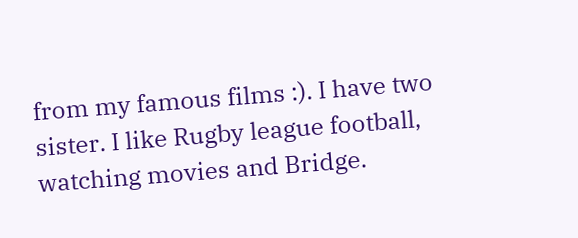from my famous films :). I have two sister. I like Rugby league football, watching movies and Bridge.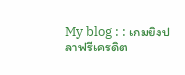My blog : : เกมยิงปลาฟรีเครดิต